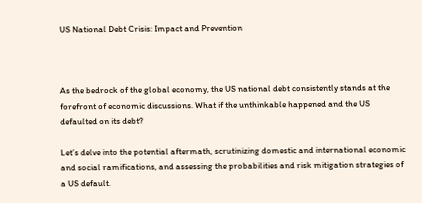US National Debt Crisis: Impact and Prevention



As the bedrock of the global economy, the US national debt consistently stands at the forefront of economic discussions. What if the unthinkable happened and the US defaulted on its debt?

Let’s delve into the potential aftermath, scrutinizing domestic and international economic and social ramifications, and assessing the probabilities and risk mitigation strategies of a US default.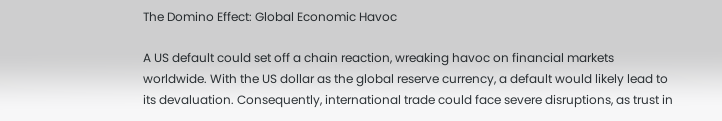The Domino Effect: Global Economic Havoc

A US default could set off a chain reaction, wreaking havoc on financial markets worldwide. With the US dollar as the global reserve currency, a default would likely lead to its devaluation. Consequently, international trade could face severe disruptions, as trust in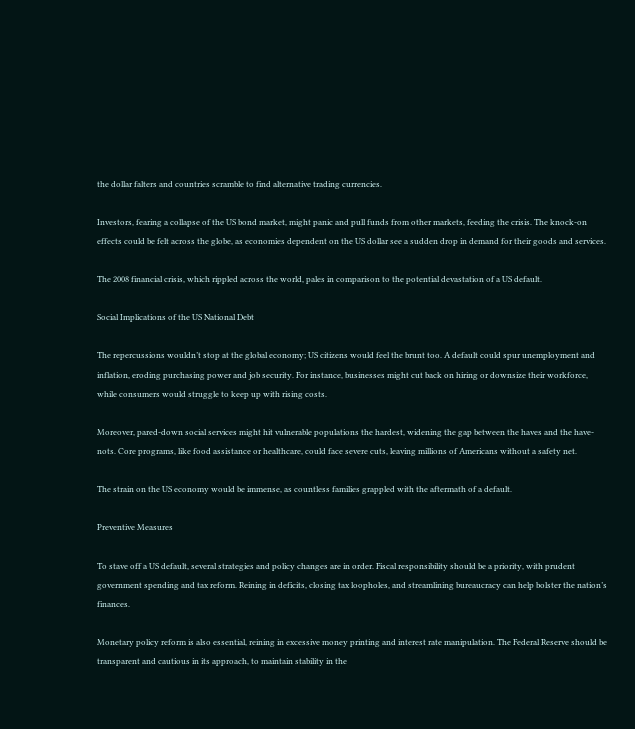the dollar falters and countries scramble to find alternative trading currencies.

Investors, fearing a collapse of the US bond market, might panic and pull funds from other markets, feeding the crisis. The knock-on effects could be felt across the globe, as economies dependent on the US dollar see a sudden drop in demand for their goods and services.

The 2008 financial crisis, which rippled across the world, pales in comparison to the potential devastation of a US default.

Social Implications of the US National Debt

The repercussions wouldn’t stop at the global economy; US citizens would feel the brunt too. A default could spur unemployment and inflation, eroding purchasing power and job security. For instance, businesses might cut back on hiring or downsize their workforce, while consumers would struggle to keep up with rising costs.

Moreover, pared-down social services might hit vulnerable populations the hardest, widening the gap between the haves and the have-nots. Core programs, like food assistance or healthcare, could face severe cuts, leaving millions of Americans without a safety net.

The strain on the US economy would be immense, as countless families grappled with the aftermath of a default.

Preventive Measures

To stave off a US default, several strategies and policy changes are in order. Fiscal responsibility should be a priority, with prudent government spending and tax reform. Reining in deficits, closing tax loopholes, and streamlining bureaucracy can help bolster the nation’s finances.

Monetary policy reform is also essential, reining in excessive money printing and interest rate manipulation. The Federal Reserve should be transparent and cautious in its approach, to maintain stability in the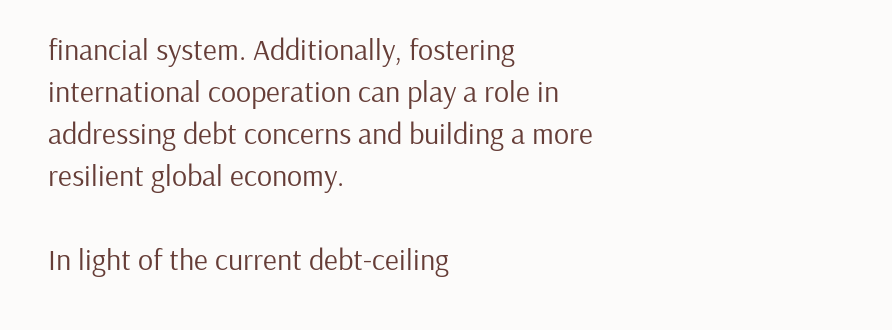financial system. Additionally, fostering international cooperation can play a role in addressing debt concerns and building a more resilient global economy.

In light of the current debt-ceiling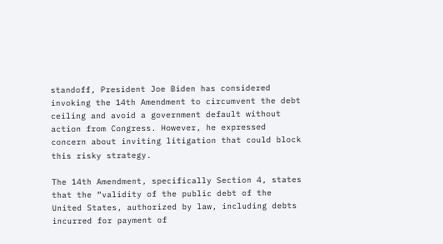standoff, President Joe Biden has considered invoking the 14th Amendment to circumvent the debt ceiling and avoid a government default without action from Congress. However, he expressed concern about inviting litigation that could block this risky strategy.

The 14th Amendment, specifically Section 4, states that the “validity of the public debt of the United States, authorized by law, including debts incurred for payment of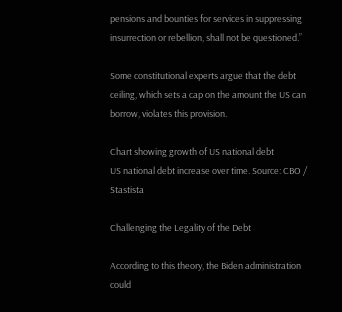pensions and bounties for services in suppressing insurrection or rebellion, shall not be questioned.”

Some constitutional experts argue that the debt ceiling, which sets a cap on the amount the US can borrow, violates this provision.

Chart showing growth of US national debt
US national debt increase over time. Source: CBO / Stastista

Challenging the Legality of the Debt

According to this theory, the Biden administration could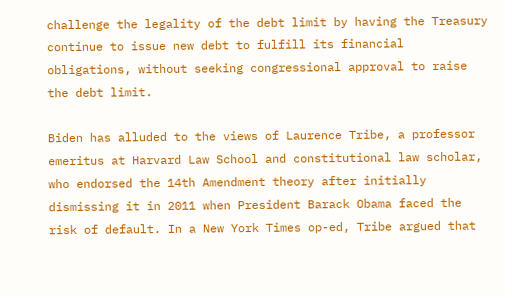challenge the legality of the debt limit by having the Treasury continue to issue new debt to fulfill its financial obligations, without seeking congressional approval to raise the debt limit.

Biden has alluded to the views of Laurence Tribe, a professor emeritus at Harvard Law School and constitutional law scholar, who endorsed the 14th Amendment theory after initially dismissing it in 2011 when President Barack Obama faced the risk of default. In a New York Times op-ed, Tribe argued that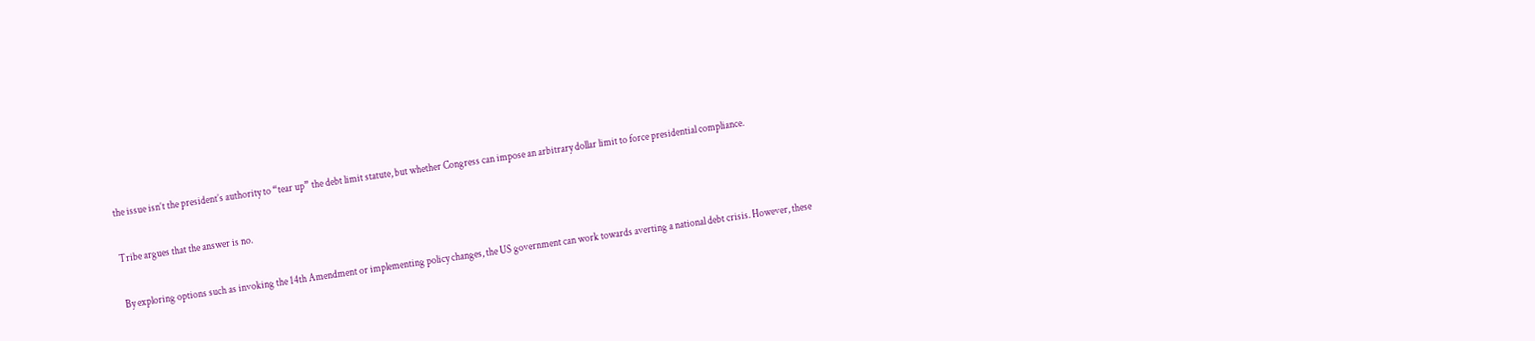the issue isn’t the president’s authority to “tear up” the debt limit statute, but whether Congress can impose an arbitrary dollar limit to force presidential compliance.

Tribe argues that the answer is no.

By exploring options such as invoking the 14th Amendment or implementing policy changes, the US government can work towards averting a national debt crisis. However, these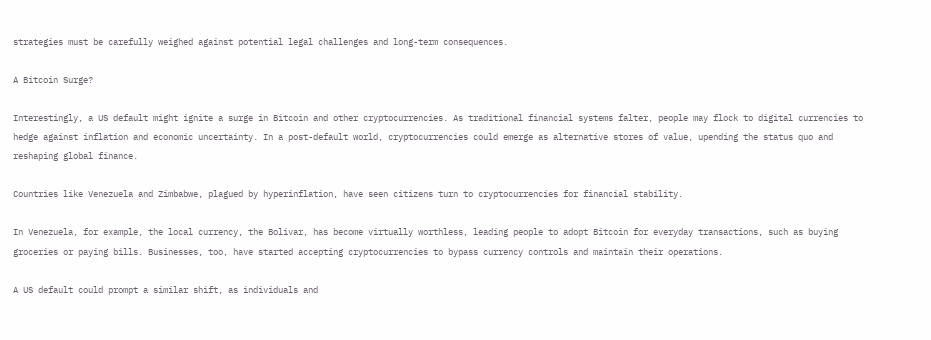strategies must be carefully weighed against potential legal challenges and long-term consequences.

A Bitcoin Surge?

Interestingly, a US default might ignite a surge in Bitcoin and other cryptocurrencies. As traditional financial systems falter, people may flock to digital currencies to hedge against inflation and economic uncertainty. In a post-default world, cryptocurrencies could emerge as alternative stores of value, upending the status quo and reshaping global finance.

Countries like Venezuela and Zimbabwe, plagued by hyperinflation, have seen citizens turn to cryptocurrencies for financial stability.

In Venezuela, for example, the local currency, the Bolivar, has become virtually worthless, leading people to adopt Bitcoin for everyday transactions, such as buying groceries or paying bills. Businesses, too, have started accepting cryptocurrencies to bypass currency controls and maintain their operations.

A US default could prompt a similar shift, as individuals and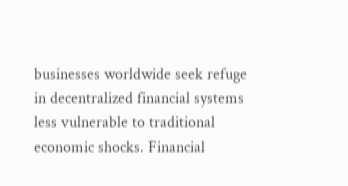businesses worldwide seek refuge in decentralized financial systems less vulnerable to traditional economic shocks. Financial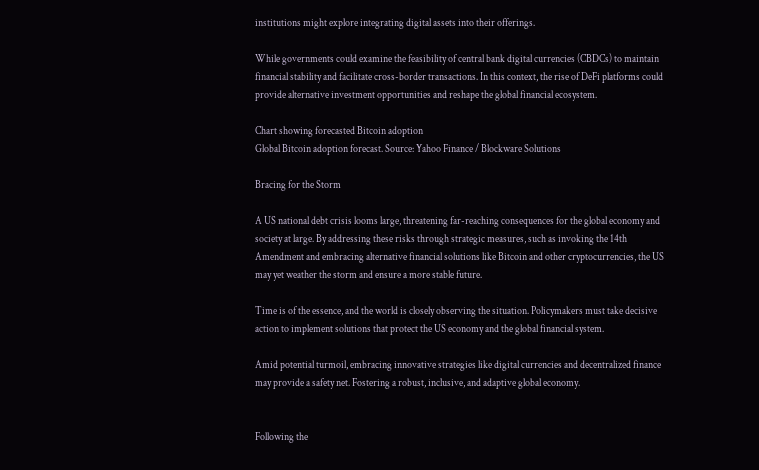institutions might explore integrating digital assets into their offerings.

While governments could examine the feasibility of central bank digital currencies (CBDCs) to maintain financial stability and facilitate cross-border transactions. In this context, the rise of DeFi platforms could provide alternative investment opportunities and reshape the global financial ecosystem.

Chart showing forecasted Bitcoin adoption
Global Bitcoin adoption forecast. Source: Yahoo Finance / Blockware Solutions

Bracing for the Storm

A US national debt crisis looms large, threatening far-reaching consequences for the global economy and society at large. By addressing these risks through strategic measures, such as invoking the 14th Amendment and embracing alternative financial solutions like Bitcoin and other cryptocurrencies, the US may yet weather the storm and ensure a more stable future.

Time is of the essence, and the world is closely observing the situation. Policymakers must take decisive action to implement solutions that protect the US economy and the global financial system.

Amid potential turmoil, embracing innovative strategies like digital currencies and decentralized finance may provide a safety net. Fostering a robust, inclusive, and adaptive global economy.


Following the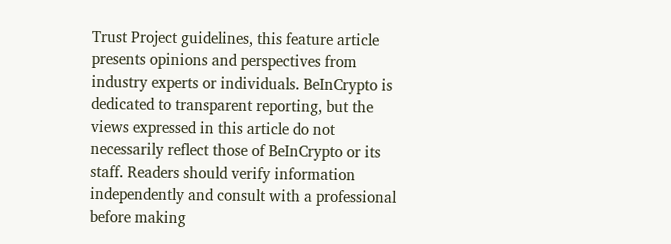Trust Project guidelines, this feature article presents opinions and perspectives from industry experts or individuals. BeInCrypto is dedicated to transparent reporting, but the views expressed in this article do not necessarily reflect those of BeInCrypto or its staff. Readers should verify information independently and consult with a professional before making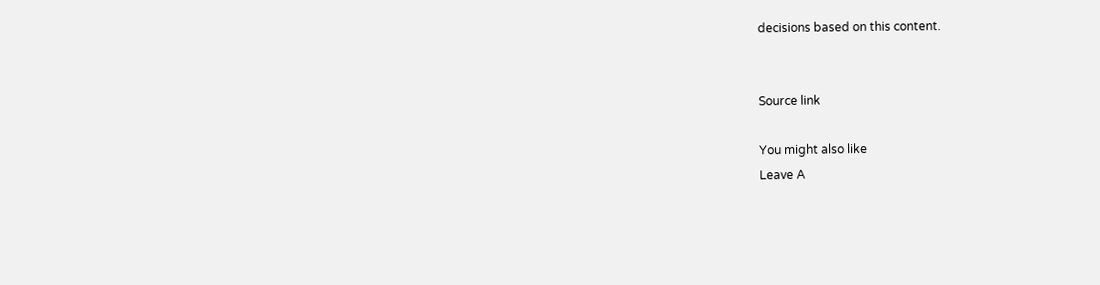decisions based on this content.


Source link

You might also like
Leave A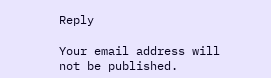Reply

Your email address will not be published.